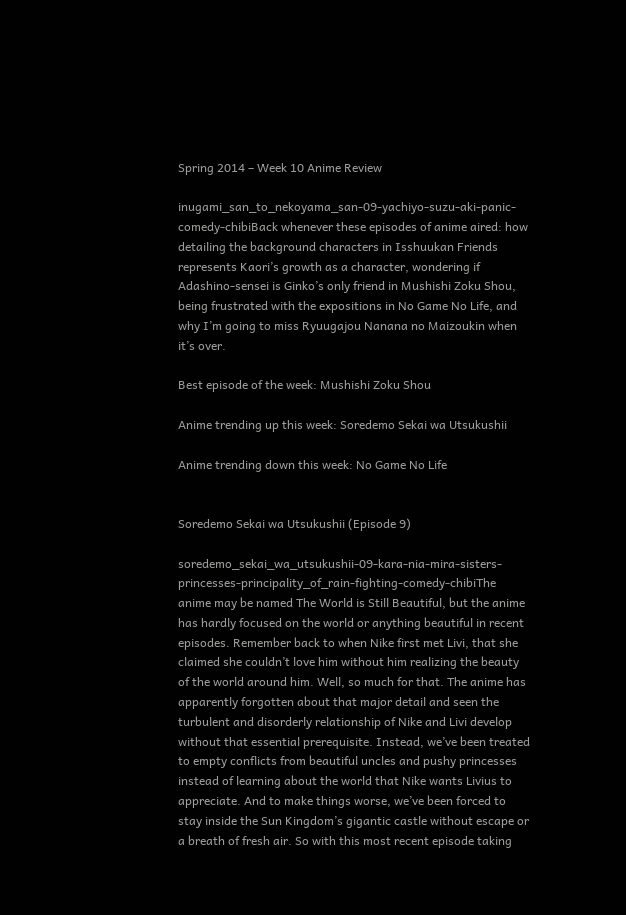Spring 2014 – Week 10 Anime Review

inugami_san_to_nekoyama_san-09-yachiyo-suzu-aki-panic-comedy-chibiBack whenever these episodes of anime aired: how detailing the background characters in Isshuukan Friends represents Kaori’s growth as a character, wondering if Adashino-sensei is Ginko’s only friend in Mushishi Zoku Shou, being frustrated with the expositions in No Game No Life, and why I’m going to miss Ryuugajou Nanana no Maizoukin when it’s over.

Best episode of the week: Mushishi Zoku Shou

Anime trending up this week: Soredemo Sekai wa Utsukushii

Anime trending down this week: No Game No Life


Soredemo Sekai wa Utsukushii (Episode 9)

soredemo_sekai_wa_utsukushii-09-kara-nia-mira-sisters-princesses-principality_of_rain-fighting-comedy-chibiThe anime may be named The World is Still Beautiful, but the anime has hardly focused on the world or anything beautiful in recent episodes. Remember back to when Nike first met Livi, that she claimed she couldn’t love him without him realizing the beauty of the world around him. Well, so much for that. The anime has apparently forgotten about that major detail and seen the turbulent and disorderly relationship of Nike and Livi develop without that essential prerequisite. Instead, we’ve been treated to empty conflicts from beautiful uncles and pushy princesses instead of learning about the world that Nike wants Livius to appreciate. And to make things worse, we’ve been forced to stay inside the Sun Kingdom’s gigantic castle without escape or a breath of fresh air. So with this most recent episode taking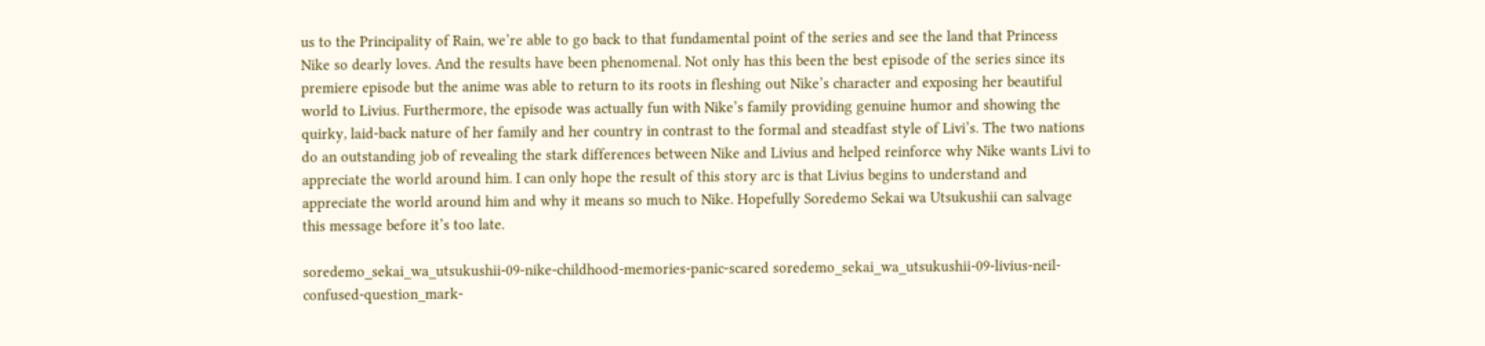us to the Principality of Rain, we’re able to go back to that fundamental point of the series and see the land that Princess Nike so dearly loves. And the results have been phenomenal. Not only has this been the best episode of the series since its premiere episode but the anime was able to return to its roots in fleshing out Nike’s character and exposing her beautiful world to Livius. Furthermore, the episode was actually fun with Nike’s family providing genuine humor and showing the quirky, laid-back nature of her family and her country in contrast to the formal and steadfast style of Livi’s. The two nations do an outstanding job of revealing the stark differences between Nike and Livius and helped reinforce why Nike wants Livi to appreciate the world around him. I can only hope the result of this story arc is that Livius begins to understand and appreciate the world around him and why it means so much to Nike. Hopefully Soredemo Sekai wa Utsukushii can salvage this message before it’s too late.

soredemo_sekai_wa_utsukushii-09-nike-childhood-memories-panic-scared soredemo_sekai_wa_utsukushii-09-livius-neil-confused-question_mark-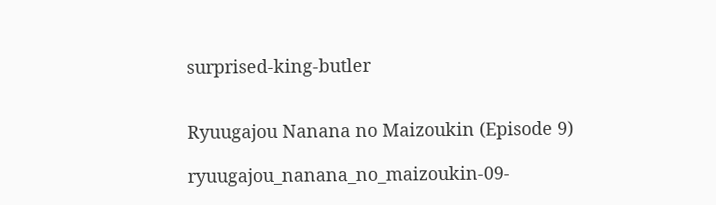surprised-king-butler


Ryuugajou Nanana no Maizoukin (Episode 9)

ryuugajou_nanana_no_maizoukin-09-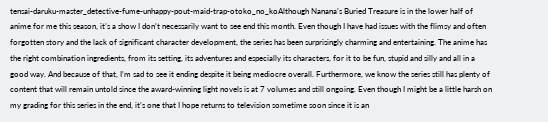tensai-daruku-master_detective-fume-unhappy-pout-maid-trap-otoko_no_koAlthough Nanana’s Buried Treasure is in the lower half of anime for me this season, it’s a show I don’t necessarily want to see end this month. Even though I have had issues with the flimsy and often forgotten story and the lack of significant character development, the series has been surprisingly charming and entertaining. The anime has the right combination ingredients, from its setting, its adventures and especially its characters, for it to be fun, stupid and silly and all in a good way. And because of that, I’m sad to see it ending despite it being mediocre overall. Furthermore, we know the series still has plenty of content that will remain untold since the award-winning light novels is at 7 volumes and still ongoing. Even though I might be a little harsh on my grading for this series in the end, it’s one that I hope returns to television sometime soon since it is an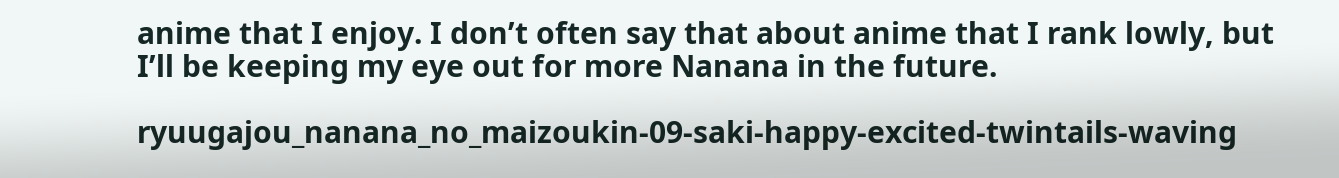anime that I enjoy. I don’t often say that about anime that I rank lowly, but I’ll be keeping my eye out for more Nanana in the future.

ryuugajou_nanana_no_maizoukin-09-saki-happy-excited-twintails-waving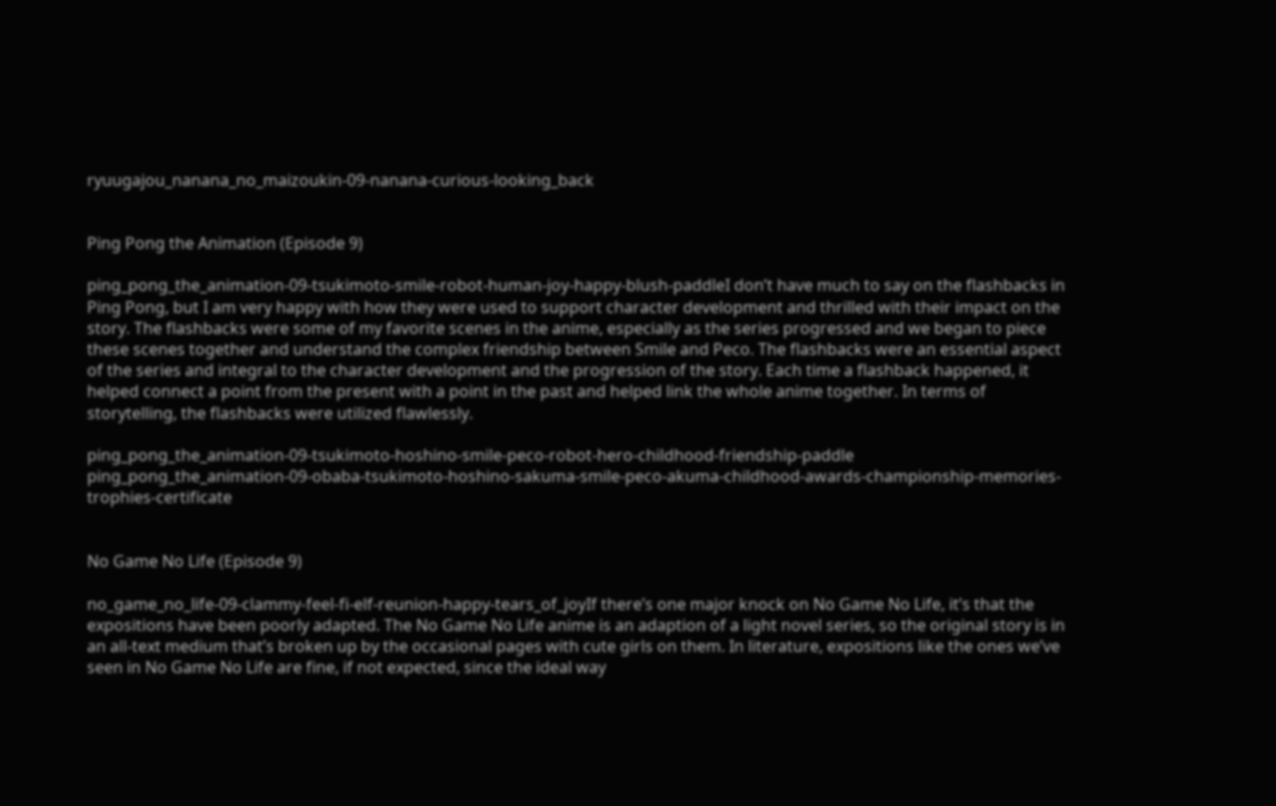ryuugajou_nanana_no_maizoukin-09-nanana-curious-looking_back


Ping Pong the Animation (Episode 9)

ping_pong_the_animation-09-tsukimoto-smile-robot-human-joy-happy-blush-paddleI don’t have much to say on the flashbacks in Ping Pong, but I am very happy with how they were used to support character development and thrilled with their impact on the story. The flashbacks were some of my favorite scenes in the anime, especially as the series progressed and we began to piece these scenes together and understand the complex friendship between Smile and Peco. The flashbacks were an essential aspect of the series and integral to the character development and the progression of the story. Each time a flashback happened, it helped connect a point from the present with a point in the past and helped link the whole anime together. In terms of storytelling, the flashbacks were utilized flawlessly.

ping_pong_the_animation-09-tsukimoto-hoshino-smile-peco-robot-hero-childhood-friendship-paddle ping_pong_the_animation-09-obaba-tsukimoto-hoshino-sakuma-smile-peco-akuma-childhood-awards-championship-memories-trophies-certificate


No Game No Life (Episode 9)

no_game_no_life-09-clammy-feel-fi-elf-reunion-happy-tears_of_joyIf there’s one major knock on No Game No Life, it’s that the expositions have been poorly adapted. The No Game No Life anime is an adaption of a light novel series, so the original story is in an all-text medium that’s broken up by the occasional pages with cute girls on them. In literature, expositions like the ones we’ve seen in No Game No Life are fine, if not expected, since the ideal way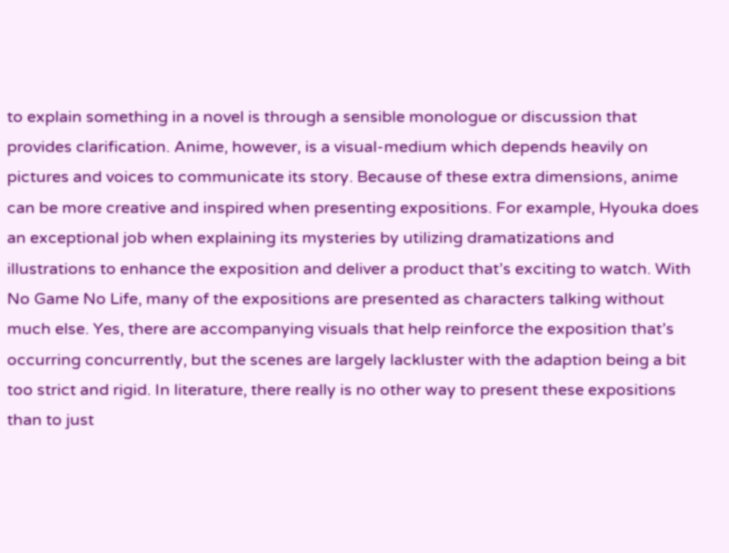to explain something in a novel is through a sensible monologue or discussion that provides clarification. Anime, however, is a visual-medium which depends heavily on pictures and voices to communicate its story. Because of these extra dimensions, anime can be more creative and inspired when presenting expositions. For example, Hyouka does an exceptional job when explaining its mysteries by utilizing dramatizations and illustrations to enhance the exposition and deliver a product that’s exciting to watch. With No Game No Life, many of the expositions are presented as characters talking without much else. Yes, there are accompanying visuals that help reinforce the exposition that’s occurring concurrently, but the scenes are largely lackluster with the adaption being a bit too strict and rigid. In literature, there really is no other way to present these expositions than to just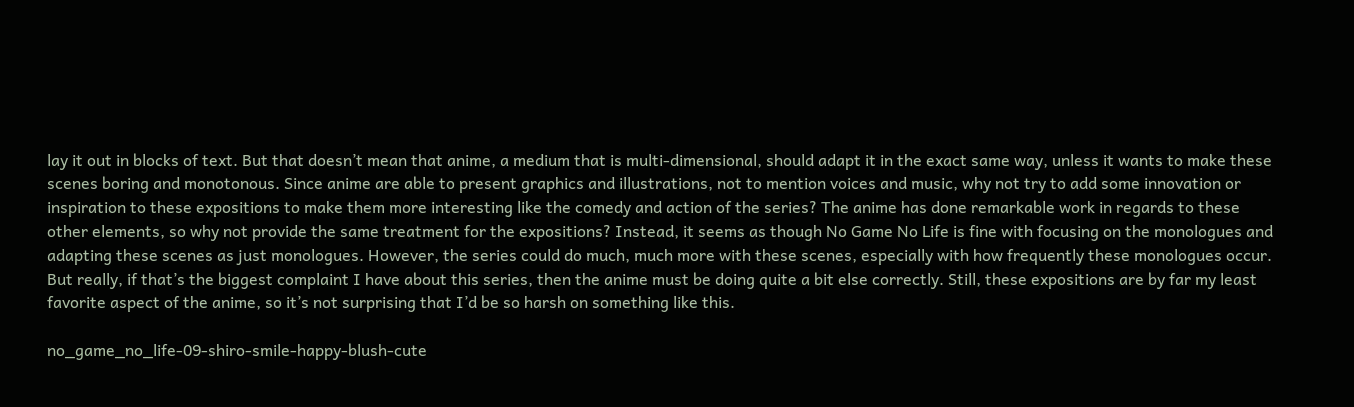lay it out in blocks of text. But that doesn’t mean that anime, a medium that is multi-dimensional, should adapt it in the exact same way, unless it wants to make these scenes boring and monotonous. Since anime are able to present graphics and illustrations, not to mention voices and music, why not try to add some innovation or inspiration to these expositions to make them more interesting like the comedy and action of the series? The anime has done remarkable work in regards to these other elements, so why not provide the same treatment for the expositions? Instead, it seems as though No Game No Life is fine with focusing on the monologues and adapting these scenes as just monologues. However, the series could do much, much more with these scenes, especially with how frequently these monologues occur. But really, if that’s the biggest complaint I have about this series, then the anime must be doing quite a bit else correctly. Still, these expositions are by far my least favorite aspect of the anime, so it’s not surprising that I’d be so harsh on something like this.

no_game_no_life-09-shiro-smile-happy-blush-cute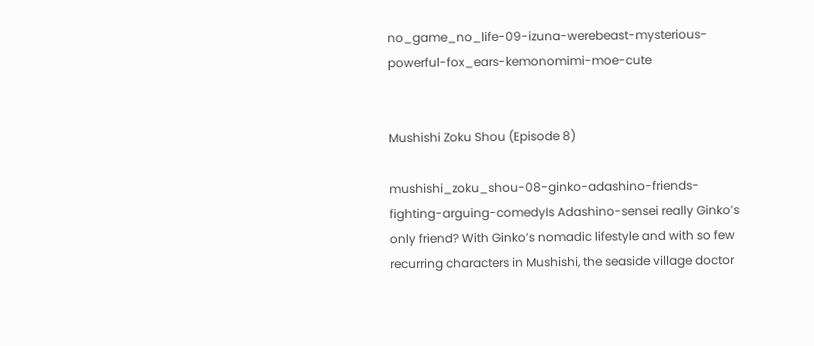no_game_no_life-09-izuna-werebeast-mysterious-powerful-fox_ears-kemonomimi-moe-cute


Mushishi Zoku Shou (Episode 8)

mushishi_zoku_shou-08-ginko-adashino-friends-fighting-arguing-comedyIs Adashino-sensei really Ginko’s only friend? With Ginko’s nomadic lifestyle and with so few recurring characters in Mushishi, the seaside village doctor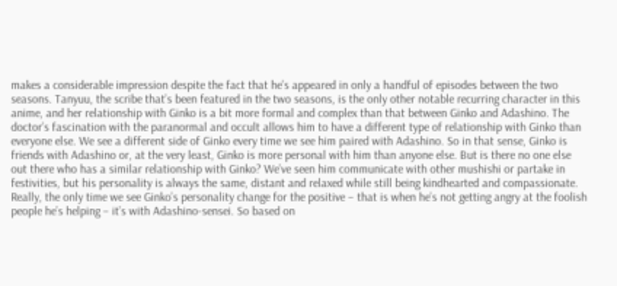makes a considerable impression despite the fact that he’s appeared in only a handful of episodes between the two seasons. Tanyuu, the scribe that’s been featured in the two seasons, is the only other notable recurring character in this anime, and her relationship with Ginko is a bit more formal and complex than that between Ginko and Adashino. The doctor’s fascination with the paranormal and occult allows him to have a different type of relationship with Ginko than everyone else. We see a different side of Ginko every time we see him paired with Adashino. So in that sense, Ginko is friends with Adashino or, at the very least, Ginko is more personal with him than anyone else. But is there no one else out there who has a similar relationship with Ginko? We’ve seen him communicate with other mushishi or partake in festivities, but his personality is always the same, distant and relaxed while still being kindhearted and compassionate. Really, the only time we see Ginko’s personality change for the positive – that is when he’s not getting angry at the foolish people he’s helping – it’s with Adashino-sensei. So based on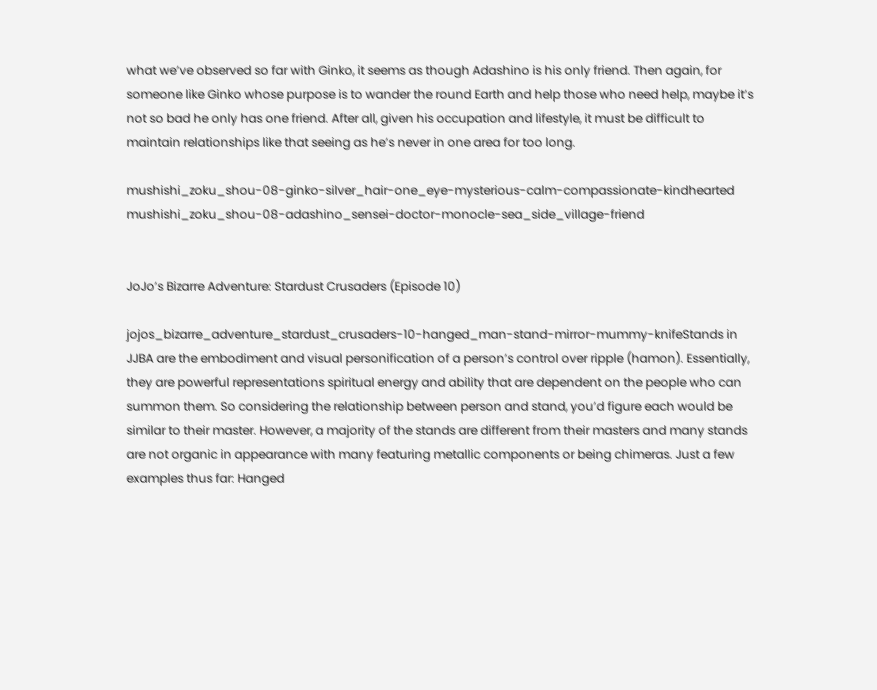what we’ve observed so far with Ginko, it seems as though Adashino is his only friend. Then again, for someone like Ginko whose purpose is to wander the round Earth and help those who need help, maybe it’s not so bad he only has one friend. After all, given his occupation and lifestyle, it must be difficult to maintain relationships like that seeing as he’s never in one area for too long.

mushishi_zoku_shou-08-ginko-silver_hair-one_eye-mysterious-calm-compassionate-kindhearted mushishi_zoku_shou-08-adashino_sensei-doctor-monocle-sea_side_village-friend


JoJo’s Bizarre Adventure: Stardust Crusaders (Episode 10)

jojos_bizarre_adventure_stardust_crusaders-10-hanged_man-stand-mirror-mummy-knifeStands in JJBA are the embodiment and visual personification of a person’s control over ripple (hamon). Essentially, they are powerful representations spiritual energy and ability that are dependent on the people who can summon them. So considering the relationship between person and stand, you’d figure each would be similar to their master. However, a majority of the stands are different from their masters and many stands are not organic in appearance with many featuring metallic components or being chimeras. Just a few examples thus far: Hanged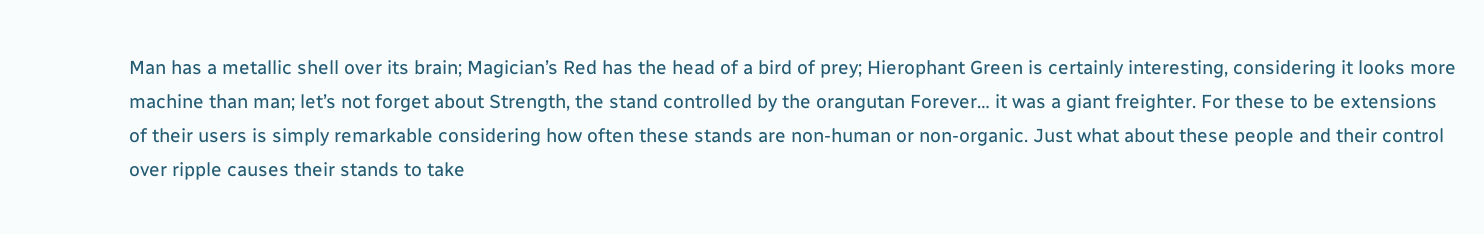Man has a metallic shell over its brain; Magician’s Red has the head of a bird of prey; Hierophant Green is certainly interesting, considering it looks more machine than man; let’s not forget about Strength, the stand controlled by the orangutan Forever… it was a giant freighter. For these to be extensions of their users is simply remarkable considering how often these stands are non-human or non-organic. Just what about these people and their control over ripple causes their stands to take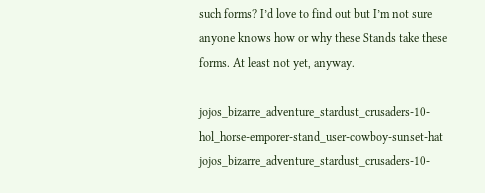such forms? I’d love to find out but I’m not sure anyone knows how or why these Stands take these forms. At least not yet, anyway.

jojos_bizarre_adventure_stardust_crusaders-10-hol_horse-emporer-stand_user-cowboy-sunset-hat jojos_bizarre_adventure_stardust_crusaders-10-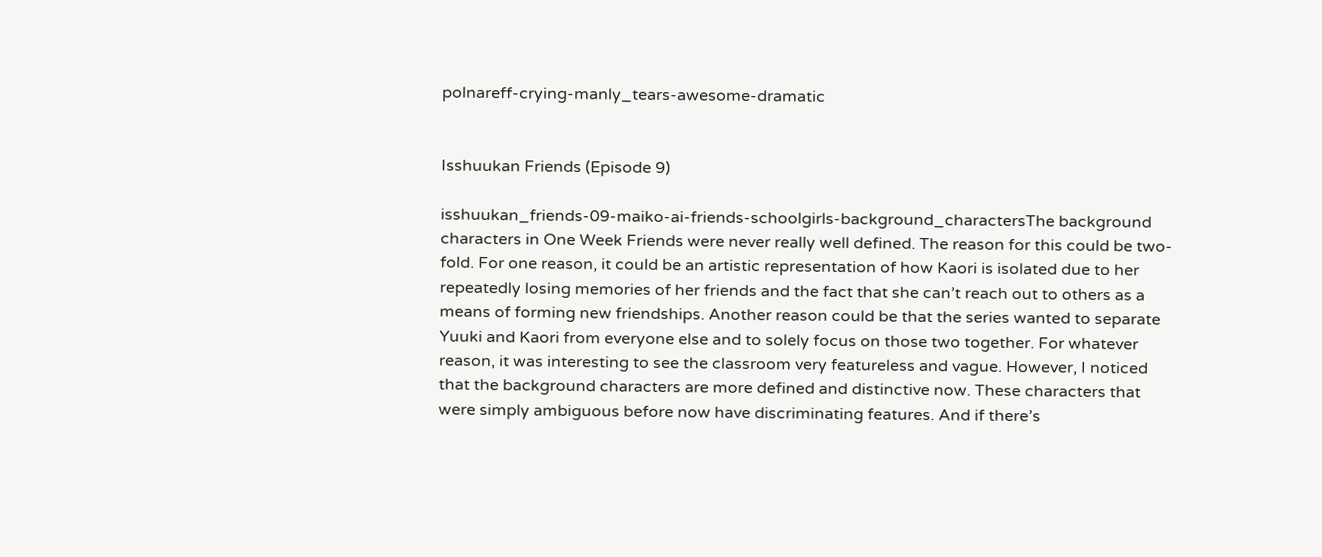polnareff-crying-manly_tears-awesome-dramatic


Isshuukan Friends (Episode 9)

isshuukan_friends-09-maiko-ai-friends-schoolgirls-background_charactersThe background characters in One Week Friends were never really well defined. The reason for this could be two-fold. For one reason, it could be an artistic representation of how Kaori is isolated due to her repeatedly losing memories of her friends and the fact that she can’t reach out to others as a means of forming new friendships. Another reason could be that the series wanted to separate Yuuki and Kaori from everyone else and to solely focus on those two together. For whatever reason, it was interesting to see the classroom very featureless and vague. However, I noticed that the background characters are more defined and distinctive now. These characters that were simply ambiguous before now have discriminating features. And if there’s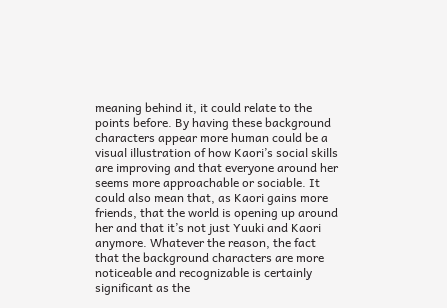meaning behind it, it could relate to the points before. By having these background characters appear more human could be a visual illustration of how Kaori’s social skills are improving and that everyone around her seems more approachable or sociable. It could also mean that, as Kaori gains more friends, that the world is opening up around her and that it’s not just Yuuki and Kaori anymore. Whatever the reason, the fact that the background characters are more noticeable and recognizable is certainly significant as the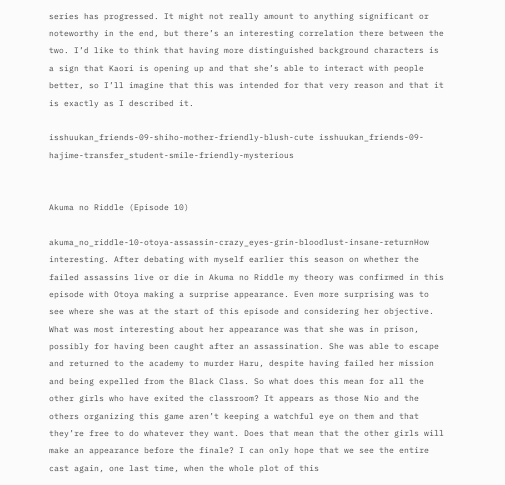series has progressed. It might not really amount to anything significant or noteworthy in the end, but there’s an interesting correlation there between the two. I’d like to think that having more distinguished background characters is a sign that Kaori is opening up and that she’s able to interact with people better, so I’ll imagine that this was intended for that very reason and that it is exactly as I described it.

isshuukan_friends-09-shiho-mother-friendly-blush-cute isshuukan_friends-09-hajime-transfer_student-smile-friendly-mysterious


Akuma no Riddle (Episode 10)

akuma_no_riddle-10-otoya-assassin-crazy_eyes-grin-bloodlust-insane-returnHow interesting. After debating with myself earlier this season on whether the failed assassins live or die in Akuma no Riddle my theory was confirmed in this episode with Otoya making a surprise appearance. Even more surprising was to see where she was at the start of this episode and considering her objective. What was most interesting about her appearance was that she was in prison, possibly for having been caught after an assassination. She was able to escape and returned to the academy to murder Haru, despite having failed her mission and being expelled from the Black Class. So what does this mean for all the other girls who have exited the classroom? It appears as those Nio and the others organizing this game aren’t keeping a watchful eye on them and that they’re free to do whatever they want. Does that mean that the other girls will make an appearance before the finale? I can only hope that we see the entire cast again, one last time, when the whole plot of this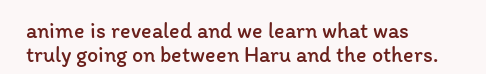anime is revealed and we learn what was truly going on between Haru and the others.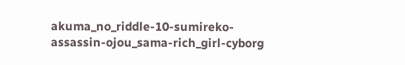akuma_no_riddle-10-sumireko-assassin-ojou_sama-rich_girl-cyborg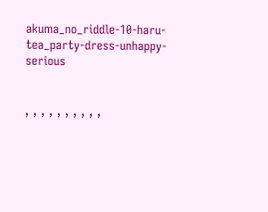akuma_no_riddle-10-haru-tea_party-dress-unhappy-serious


, , , , , , , , , ,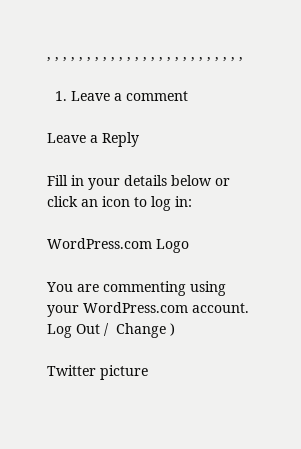, , , , , , , , , , , , , , , , , , , , , , , , ,

  1. Leave a comment

Leave a Reply

Fill in your details below or click an icon to log in:

WordPress.com Logo

You are commenting using your WordPress.com account. Log Out /  Change )

Twitter picture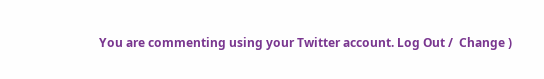You are commenting using your Twitter account. Log Out /  Change )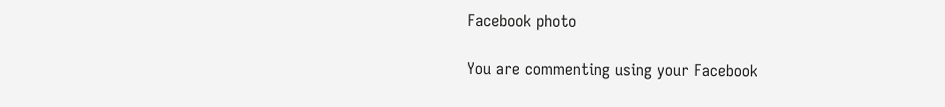Facebook photo

You are commenting using your Facebook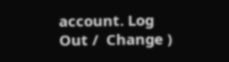account. Log Out /  Change )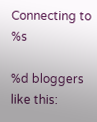Connecting to %s

%d bloggers like this: